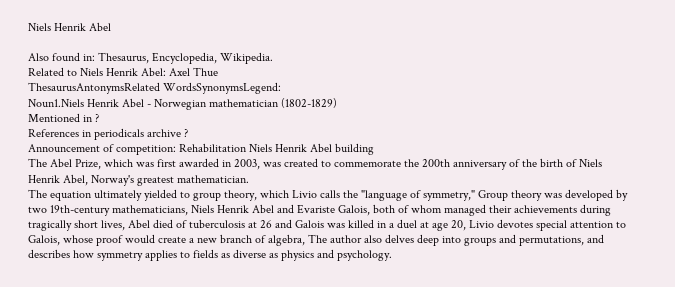Niels Henrik Abel

Also found in: Thesaurus, Encyclopedia, Wikipedia.
Related to Niels Henrik Abel: Axel Thue
ThesaurusAntonymsRelated WordsSynonymsLegend:
Noun1.Niels Henrik Abel - Norwegian mathematician (1802-1829)
Mentioned in ?
References in periodicals archive ?
Announcement of competition: Rehabilitation Niels Henrik Abel building
The Abel Prize, which was first awarded in 2003, was created to commemorate the 200th anniversary of the birth of Niels Henrik Abel, Norway's greatest mathematician.
The equation ultimately yielded to group theory, which Livio calls the "language of symmetry," Group theory was developed by two 19th-century mathematicians, Niels Henrik Abel and Evariste Galois, both of whom managed their achievements during tragically short lives, Abel died of tuberculosis at 26 and Galois was killed in a duel at age 20, Livio devotes special attention to Galois, whose proof would create a new branch of algebra, The author also delves deep into groups and permutations, and describes how symmetry applies to fields as diverse as physics and psychology.